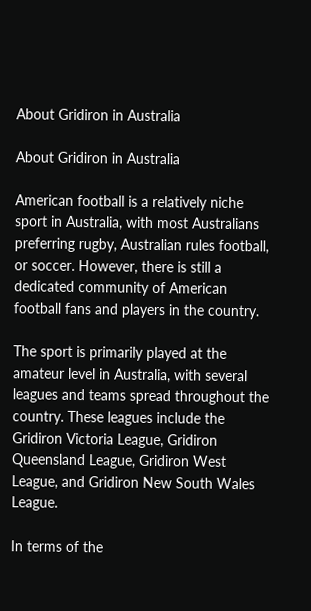About Gridiron in Australia

About Gridiron in Australia

American football is a relatively niche sport in Australia, with most Australians preferring rugby, Australian rules football, or soccer. However, there is still a dedicated community of American football fans and players in the country.

The sport is primarily played at the amateur level in Australia, with several leagues and teams spread throughout the country. These leagues include the Gridiron Victoria League, Gridiron Queensland League, Gridiron West League, and Gridiron New South Wales League.

In terms of the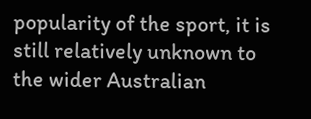popularity of the sport, it is still relatively unknown to the wider Australian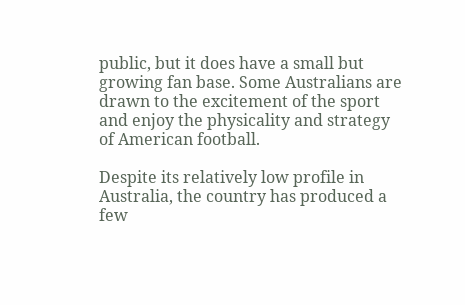public, but it does have a small but growing fan base. Some Australians are drawn to the excitement of the sport and enjoy the physicality and strategy of American football.

Despite its relatively low profile in Australia, the country has produced a few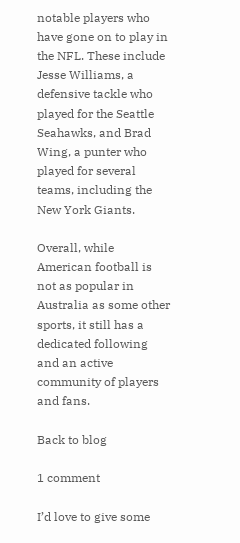notable players who have gone on to play in the NFL. These include Jesse Williams, a defensive tackle who played for the Seattle Seahawks, and Brad Wing, a punter who played for several teams, including the New York Giants.

Overall, while American football is not as popular in Australia as some other sports, it still has a dedicated following and an active community of players and fans.

Back to blog

1 comment

I’d love to give some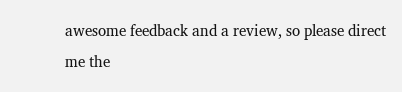awesome feedback and a review, so please direct me the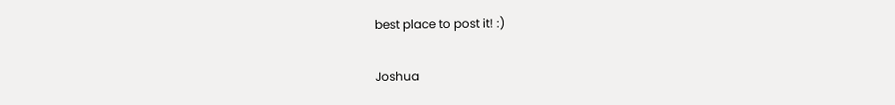best place to post it! :)

Joshua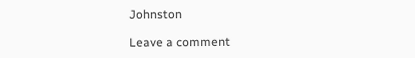Johnston

Leave a comment